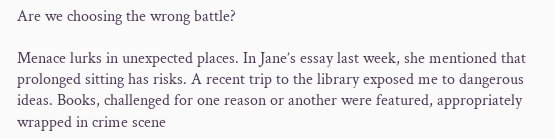Are we choosing the wrong battle?

Menace lurks in unexpected places. In Jane’s essay last week, she mentioned that prolonged sitting has risks. A recent trip to the library exposed me to dangerous ideas. Books, challenged for one reason or another were featured, appropriately wrapped in crime scene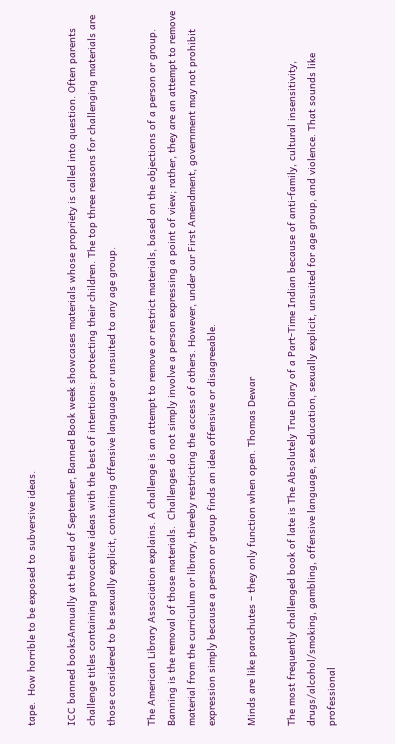tape.  How horrible to be exposed to subversive ideas.

ICC banned booksAnnually at the end of September, Banned Book week showcases materials whose propriety is called into question. Often parents challenge titles containing provocative ideas with the best of intentions: protecting their children. The top three reasons for challenging materials are those considered to be sexually explicit, containing offensive language or unsuited to any age group.

The American Library Association explains. A challenge is an attempt to remove or restrict materials, based on the objections of a person or group. Banning is the removal of those materials.  Challenges do not simply involve a person expressing a point of view; rather, they are an attempt to remove material from the curriculum or library, thereby restricting the access of others. However, under our First Amendment, government may not prohibit expression simply because a person or group finds an idea offensive or disagreeable.

Minds are like parachutes – they only function when open. Thomas Dewar

The most frequently challenged book of late is The Absolutely True Diary of a Part-Time Indian because of anti-family, cultural insensitivity, drugs/alcohol/smoking, gambling, offensive language, sex education, sexually explicit, unsuited for age group, and violence. That sounds like professional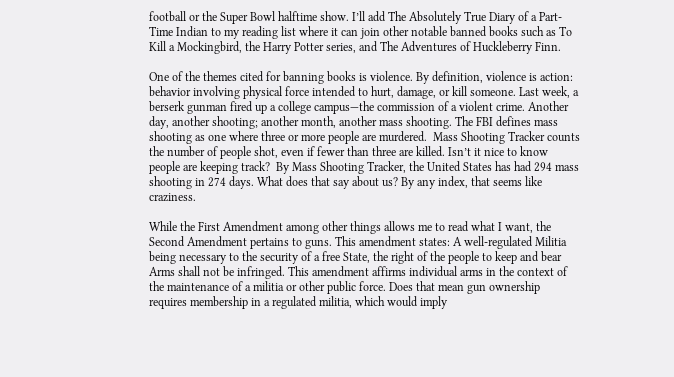football or the Super Bowl halftime show. I’ll add The Absolutely True Diary of a Part-Time Indian to my reading list where it can join other notable banned books such as To Kill a Mockingbird, the Harry Potter series, and The Adventures of Huckleberry Finn.

One of the themes cited for banning books is violence. By definition, violence is action: behavior involving physical force intended to hurt, damage, or kill someone. Last week, a berserk gunman fired up a college campus—the commission of a violent crime. Another day, another shooting; another month, another mass shooting. The FBI defines mass shooting as one where three or more people are murdered.  Mass Shooting Tracker counts the number of people shot, even if fewer than three are killed. Isn’t it nice to know people are keeping track?  By Mass Shooting Tracker, the United States has had 294 mass shooting in 274 days. What does that say about us? By any index, that seems like craziness.

While the First Amendment among other things allows me to read what I want, the Second Amendment pertains to guns. This amendment states: A well-regulated Militia being necessary to the security of a free State, the right of the people to keep and bear Arms shall not be infringed. This amendment affirms individual arms in the context of the maintenance of a militia or other public force. Does that mean gun ownership requires membership in a regulated militia, which would imply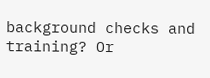background checks and training? Or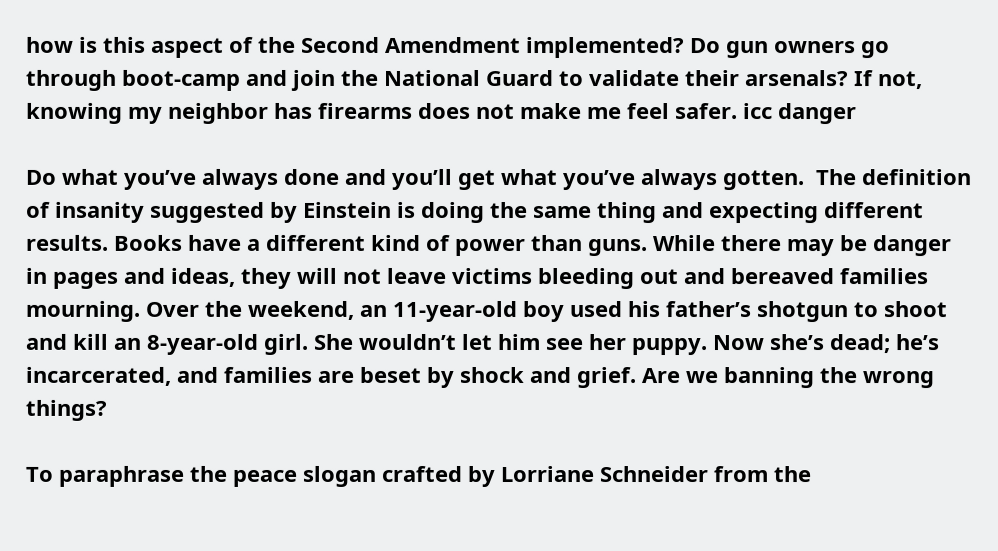how is this aspect of the Second Amendment implemented? Do gun owners go through boot-camp and join the National Guard to validate their arsenals? If not, knowing my neighbor has firearms does not make me feel safer. icc danger

Do what you’ve always done and you’ll get what you’ve always gotten.  The definition of insanity suggested by Einstein is doing the same thing and expecting different results. Books have a different kind of power than guns. While there may be danger in pages and ideas, they will not leave victims bleeding out and bereaved families mourning. Over the weekend, an 11-year-old boy used his father’s shotgun to shoot and kill an 8-year-old girl. She wouldn’t let him see her puppy. Now she’s dead; he’s incarcerated, and families are beset by shock and grief. Are we banning the wrong things?

To paraphrase the peace slogan crafted by Lorriane Schneider from the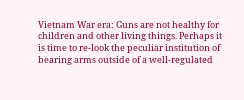Vietnam War era: Guns are not healthy for children and other living things. Perhaps it is time to re-look the peculiar institution of bearing arms outside of a well-regulated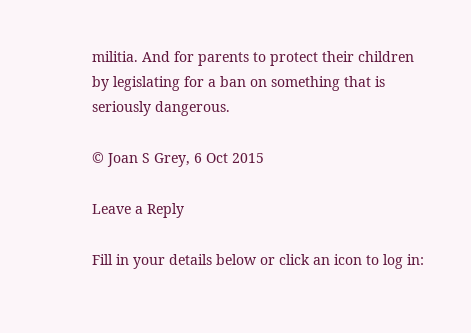militia. And for parents to protect their children by legislating for a ban on something that is seriously dangerous.

© Joan S Grey, 6 Oct 2015

Leave a Reply

Fill in your details below or click an icon to log in: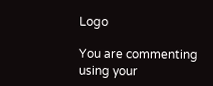Logo

You are commenting using your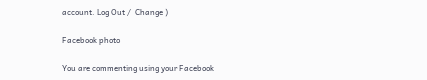account. Log Out /  Change )

Facebook photo

You are commenting using your Facebook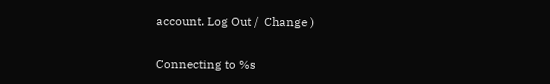account. Log Out /  Change )

Connecting to %s